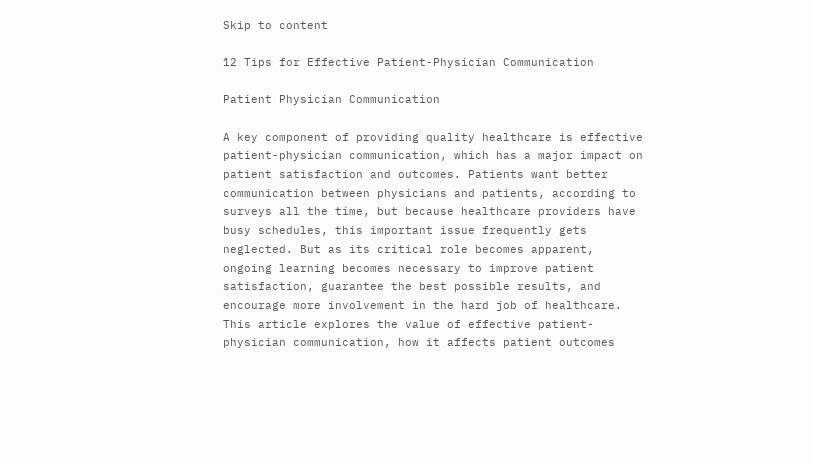Skip to content

12 Tips for Effective Patient-Physician Communication

Patient Physician Communication

A key component of providing quality healthcare is effective patient-physician communication, which has a major impact on patient satisfaction and outcomes. Patients want better communication between physicians and patients, according to surveys all the time, but because healthcare providers have busy schedules, this important issue frequently gets neglected. But as its critical role becomes apparent, ongoing learning becomes necessary to improve patient satisfaction, guarantee the best possible results, and encourage more involvement in the hard job of healthcare. This article explores the value of effective patient-physician communication, how it affects patient outcomes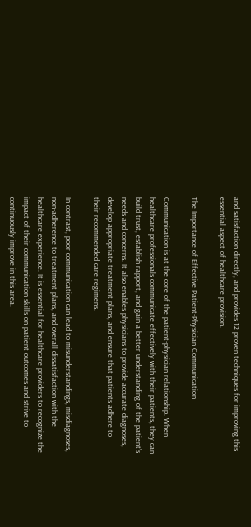and satisfaction directly, and provides 12 proven techniques for improving this essential aspect of healthcare provision.

The Importance of Effective Patient-Physician Communication

Communication is at the core of the patient-physician relationship. When healthcare professionals communicate effectively with their patients, they can build trust, establish rapport, and gain a better understanding of the patient’s needs and concerns. It also enables physicians to provide accurate diagnoses, develop appropriate treatment plans, and ensure that patients adhere to their recommended care regimens.

In contrast, poor communication can lead to misunderstandings, misdiagnoses, non-adherence to treatment plans, and overall dissatisfaction with the healthcare experience. It is essential for healthcare providers to recognize the impact of their communication skills on patient outcomes and strive to continuously improve in this area.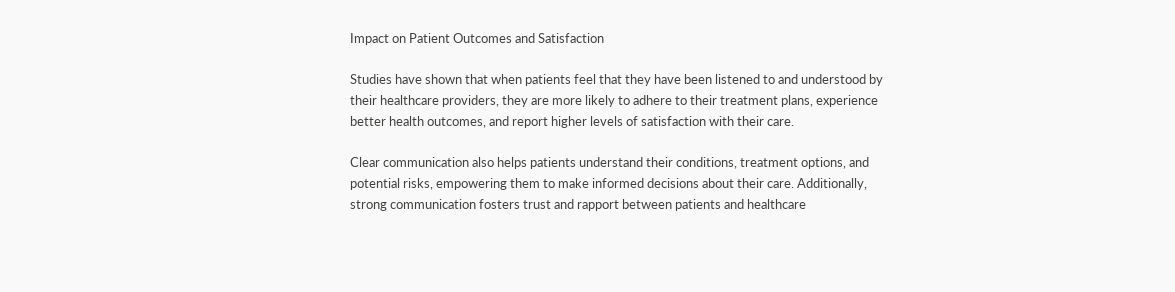Impact on Patient Outcomes and Satisfaction

Studies have shown that when patients feel that they have been listened to and understood by their healthcare providers, they are more likely to adhere to their treatment plans, experience better health outcomes, and report higher levels of satisfaction with their care.

Clear communication also helps patients understand their conditions, treatment options, and potential risks, empowering them to make informed decisions about their care. Additionally, strong communication fosters trust and rapport between patients and healthcare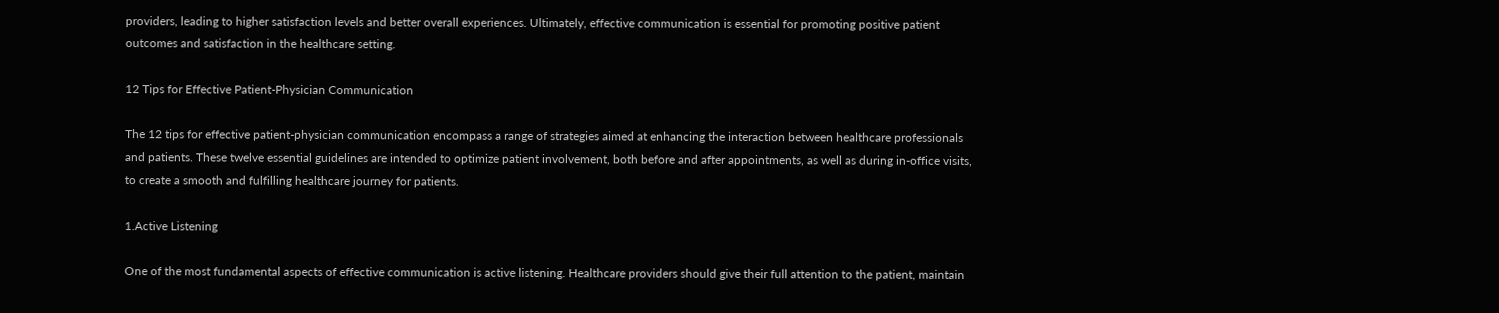providers, leading to higher satisfaction levels and better overall experiences. Ultimately, effective communication is essential for promoting positive patient outcomes and satisfaction in the healthcare setting.

12 Tips for Effective Patient-Physician Communication

The 12 tips for effective patient-physician communication encompass a range of strategies aimed at enhancing the interaction between healthcare professionals and patients. These twelve essential guidelines are intended to optimize patient involvement, both before and after appointments, as well as during in-office visits, to create a smooth and fulfilling healthcare journey for patients.

1.Active Listening

One of the most fundamental aspects of effective communication is active listening. Healthcare providers should give their full attention to the patient, maintain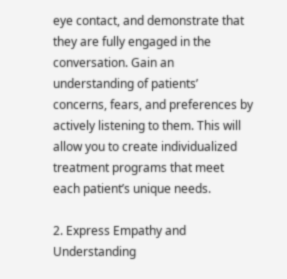eye contact, and demonstrate that they are fully engaged in the conversation. Gain an understanding of patients’ concerns, fears, and preferences by actively listening to them. This will allow you to create individualized treatment programs that meet each patient’s unique needs.

2. Express Empathy and Understanding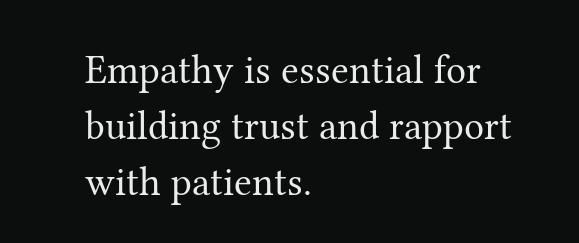Empathy is essential for building trust and rapport with patients.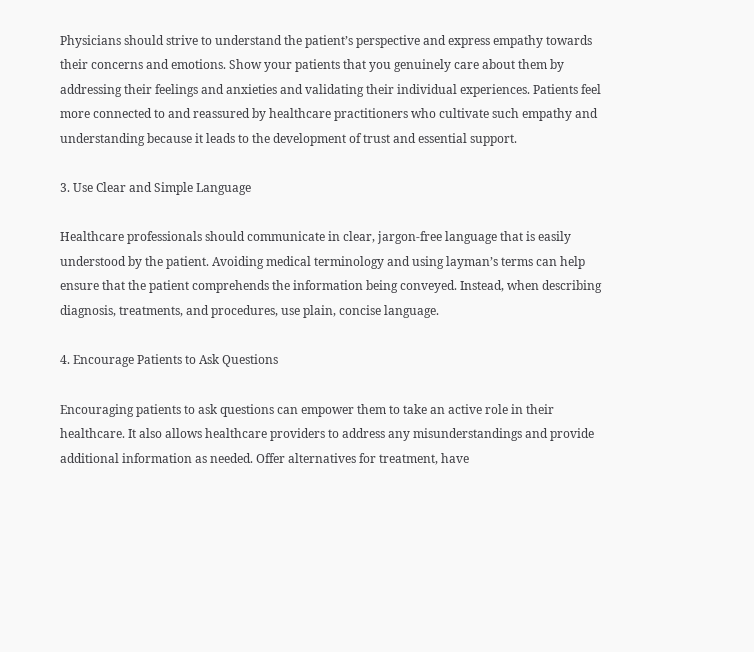Physicians should strive to understand the patient’s perspective and express empathy towards their concerns and emotions. Show your patients that you genuinely care about them by addressing their feelings and anxieties and validating their individual experiences. Patients feel more connected to and reassured by healthcare practitioners who cultivate such empathy and understanding because it leads to the development of trust and essential support.

3. Use Clear and Simple Language

Healthcare professionals should communicate in clear, jargon-free language that is easily understood by the patient. Avoiding medical terminology and using layman’s terms can help ensure that the patient comprehends the information being conveyed. Instead, when describing diagnosis, treatments, and procedures, use plain, concise language.

4. Encourage Patients to Ask Questions

Encouraging patients to ask questions can empower them to take an active role in their healthcare. It also allows healthcare providers to address any misunderstandings and provide additional information as needed. Offer alternatives for treatment, have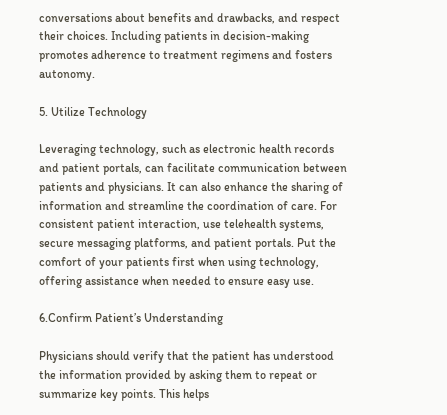conversations about benefits and drawbacks, and respect their choices. Including patients in decision-making promotes adherence to treatment regimens and fosters autonomy.

5. Utilize Technology

Leveraging technology, such as electronic health records and patient portals, can facilitate communication between patients and physicians. It can also enhance the sharing of information and streamline the coordination of care. For consistent patient interaction, use telehealth systems, secure messaging platforms, and patient portals. Put the comfort of your patients first when using technology, offering assistance when needed to ensure easy use.

6.Confirm Patient’s Understanding

Physicians should verify that the patient has understood the information provided by asking them to repeat or summarize key points. This helps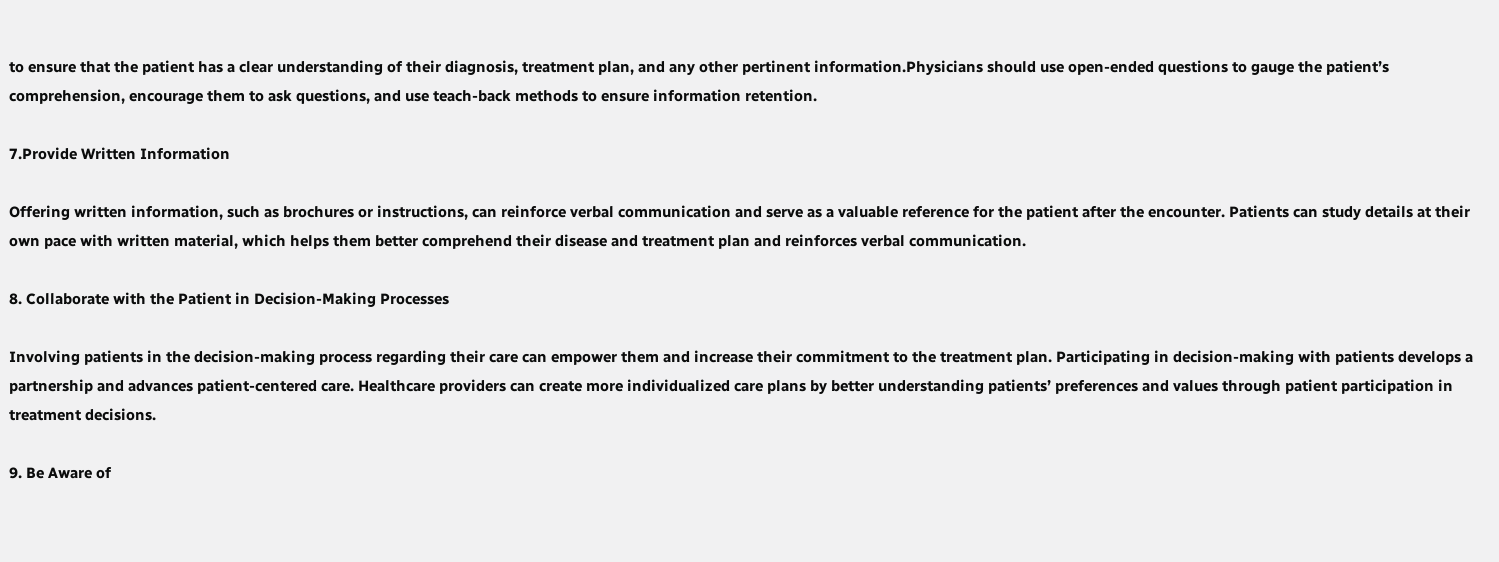to ensure that the patient has a clear understanding of their diagnosis, treatment plan, and any other pertinent information.Physicians should use open-ended questions to gauge the patient’s comprehension, encourage them to ask questions, and use teach-back methods to ensure information retention.

7.Provide Written Information

Offering written information, such as brochures or instructions, can reinforce verbal communication and serve as a valuable reference for the patient after the encounter. Patients can study details at their own pace with written material, which helps them better comprehend their disease and treatment plan and reinforces verbal communication.

8. Collaborate with the Patient in Decision-Making Processes

Involving patients in the decision-making process regarding their care can empower them and increase their commitment to the treatment plan. Participating in decision-making with patients develops a partnership and advances patient-centered care. Healthcare providers can create more individualized care plans by better understanding patients’ preferences and values through patient participation in treatment decisions.

9. Be Aware of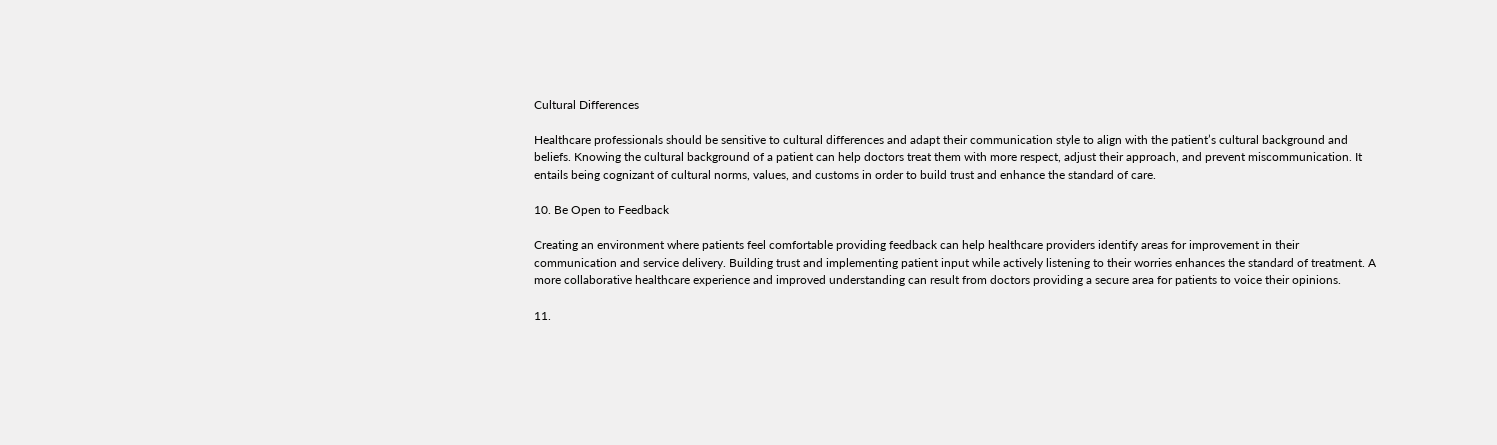Cultural Differences

Healthcare professionals should be sensitive to cultural differences and adapt their communication style to align with the patient’s cultural background and beliefs. Knowing the cultural background of a patient can help doctors treat them with more respect, adjust their approach, and prevent miscommunication. It entails being cognizant of cultural norms, values, and customs in order to build trust and enhance the standard of care.

10. Be Open to Feedback

Creating an environment where patients feel comfortable providing feedback can help healthcare providers identify areas for improvement in their communication and service delivery. Building trust and implementing patient input while actively listening to their worries enhances the standard of treatment. A more collaborative healthcare experience and improved understanding can result from doctors providing a secure area for patients to voice their opinions.

11.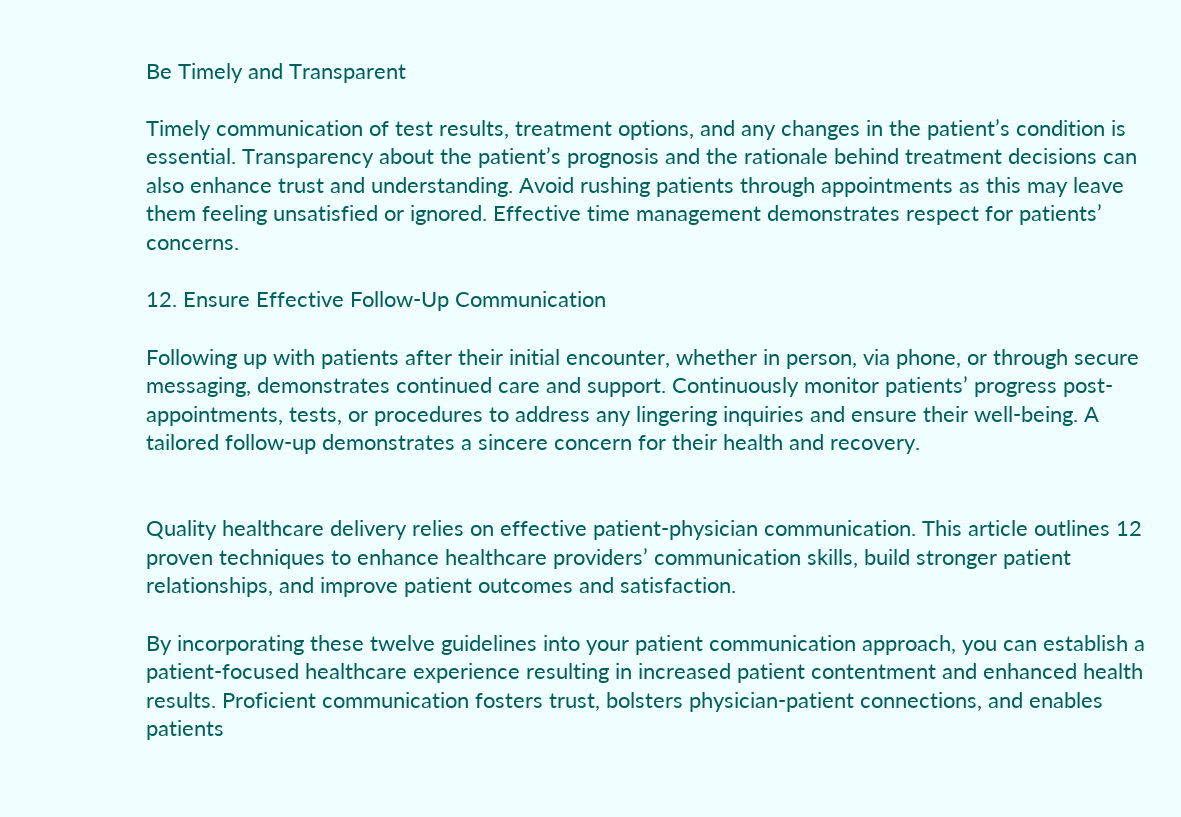Be Timely and Transparent

Timely communication of test results, treatment options, and any changes in the patient’s condition is essential. Transparency about the patient’s prognosis and the rationale behind treatment decisions can also enhance trust and understanding. Avoid rushing patients through appointments as this may leave them feeling unsatisfied or ignored. Effective time management demonstrates respect for patients’ concerns.

12. Ensure Effective Follow-Up Communication

Following up with patients after their initial encounter, whether in person, via phone, or through secure messaging, demonstrates continued care and support. Continuously monitor patients’ progress post-appointments, tests, or procedures to address any lingering inquiries and ensure their well-being. A tailored follow-up demonstrates a sincere concern for their health and recovery.


Quality healthcare delivery relies on effective patient-physician communication. This article outlines 12 proven techniques to enhance healthcare providers’ communication skills, build stronger patient relationships, and improve patient outcomes and satisfaction.

By incorporating these twelve guidelines into your patient communication approach, you can establish a patient-focused healthcare experience resulting in increased patient contentment and enhanced health results. Proficient communication fosters trust, bolsters physician-patient connections, and enables patients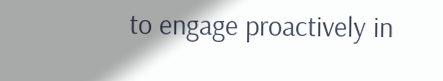to engage proactively in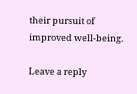their pursuit of improved well-being.

Leave a reply